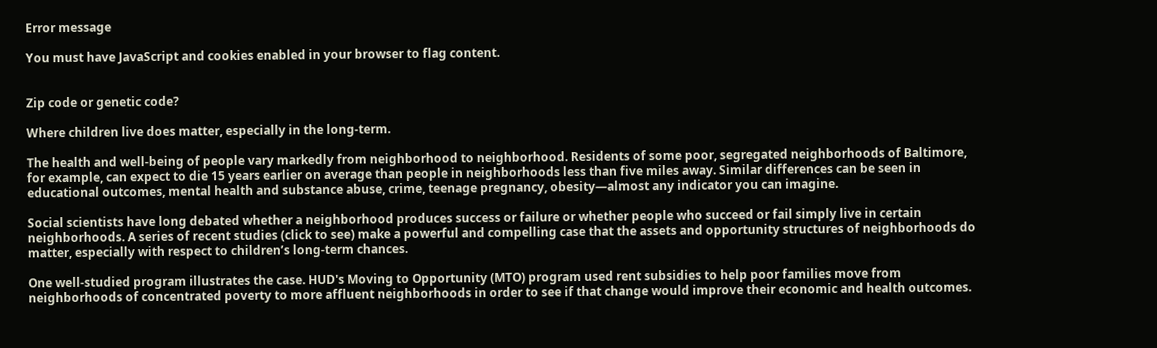Error message

You must have JavaScript and cookies enabled in your browser to flag content.


Zip code or genetic code?

Where children live does matter, especially in the long-term.

The health and well-being of people vary markedly from neighborhood to neighborhood. Residents of some poor, segregated neighborhoods of Baltimore, for example, can expect to die 15 years earlier on average than people in neighborhoods less than five miles away. Similar differences can be seen in educational outcomes, mental health and substance abuse, crime, teenage pregnancy, obesity—almost any indicator you can imagine.

Social scientists have long debated whether a neighborhood produces success or failure or whether people who succeed or fail simply live in certain neighborhoods. A series of recent studies (click to see) make a powerful and compelling case that the assets and opportunity structures of neighborhoods do matter, especially with respect to children’s long-term chances.

One well-studied program illustrates the case. HUD's Moving to Opportunity (MTO) program used rent subsidies to help poor families move from neighborhoods of concentrated poverty to more affluent neighborhoods in order to see if that change would improve their economic and health outcomes.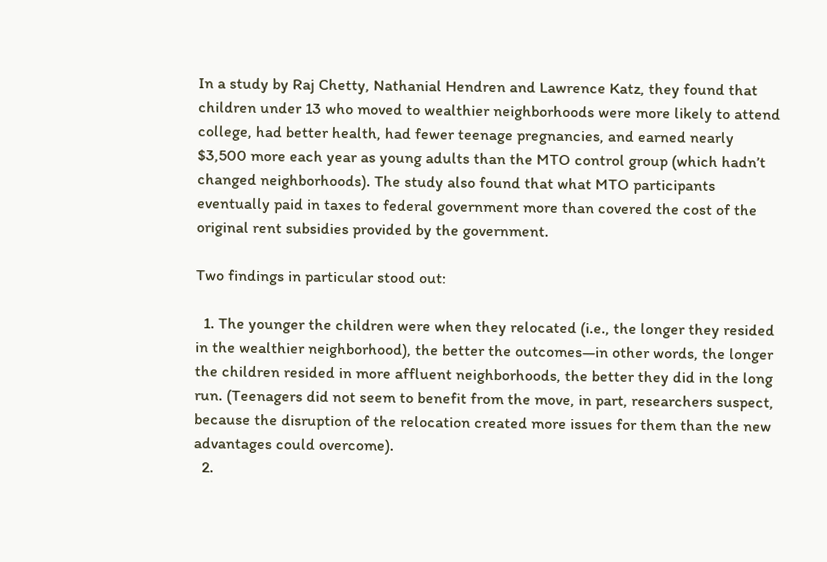In a study by Raj Chetty, Nathanial Hendren and Lawrence Katz, they found that children under 13 who moved to wealthier neighborhoods were more likely to attend college, had better health, had fewer teenage pregnancies, and earned nearly $3,500 more each year as young adults than the MTO control group (which hadn’t changed neighborhoods). The study also found that what MTO participants eventually paid in taxes to federal government more than covered the cost of the original rent subsidies provided by the government.

Two findings in particular stood out:

  1. The younger the children were when they relocated (i.e., the longer they resided in the wealthier neighborhood), the better the outcomes—in other words, the longer the children resided in more affluent neighborhoods, the better they did in the long run. (Teenagers did not seem to benefit from the move, in part, researchers suspect, because the disruption of the relocation created more issues for them than the new advantages could overcome).
  2.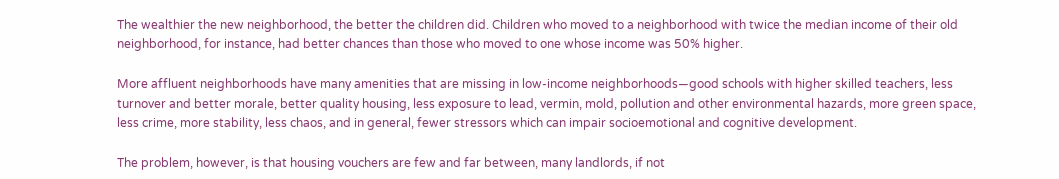The wealthier the new neighborhood, the better the children did. Children who moved to a neighborhood with twice the median income of their old neighborhood, for instance, had better chances than those who moved to one whose income was 50% higher.

More affluent neighborhoods have many amenities that are missing in low-income neighborhoods—good schools with higher skilled teachers, less turnover and better morale, better quality housing, less exposure to lead, vermin, mold, pollution and other environmental hazards, more green space, less crime, more stability, less chaos, and in general, fewer stressors which can impair socioemotional and cognitive development.

The problem, however, is that housing vouchers are few and far between, many landlords, if not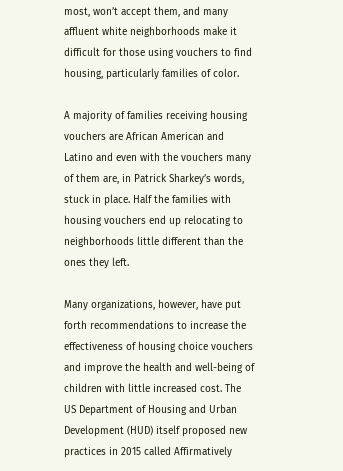most, won’t accept them, and many affluent white neighborhoods make it difficult for those using vouchers to find housing, particularly families of color.

A majority of families receiving housing vouchers are African American and Latino and even with the vouchers many of them are, in Patrick Sharkey’s words, stuck in place. Half the families with housing vouchers end up relocating to neighborhoods little different than the ones they left.

Many organizations, however, have put forth recommendations to increase the effectiveness of housing choice vouchers and improve the health and well-being of children with little increased cost. The US Department of Housing and Urban Development (HUD) itself proposed new practices in 2015 called Affirmatively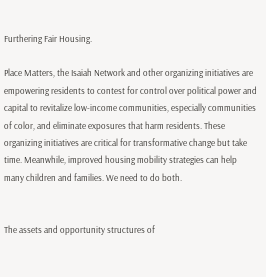Furthering Fair Housing.

Place Matters, the Isaiah Network and other organizing initiatives are empowering residents to contest for control over political power and capital to revitalize low-income communities, especially communities of color, and eliminate exposures that harm residents. These organizing initiatives are critical for transformative change but take time. Meanwhile, improved housing mobility strategies can help many children and families. We need to do both.


The assets and opportunity structures of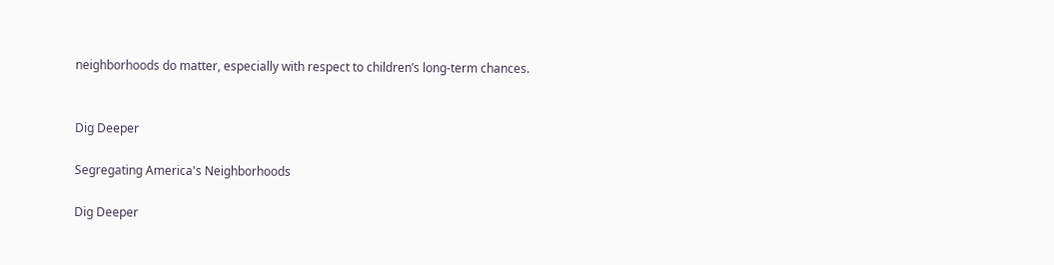neighborhoods do matter, especially with respect to children’s long-term chances.


Dig Deeper

Segregating America's Neighborhoods

Dig Deeper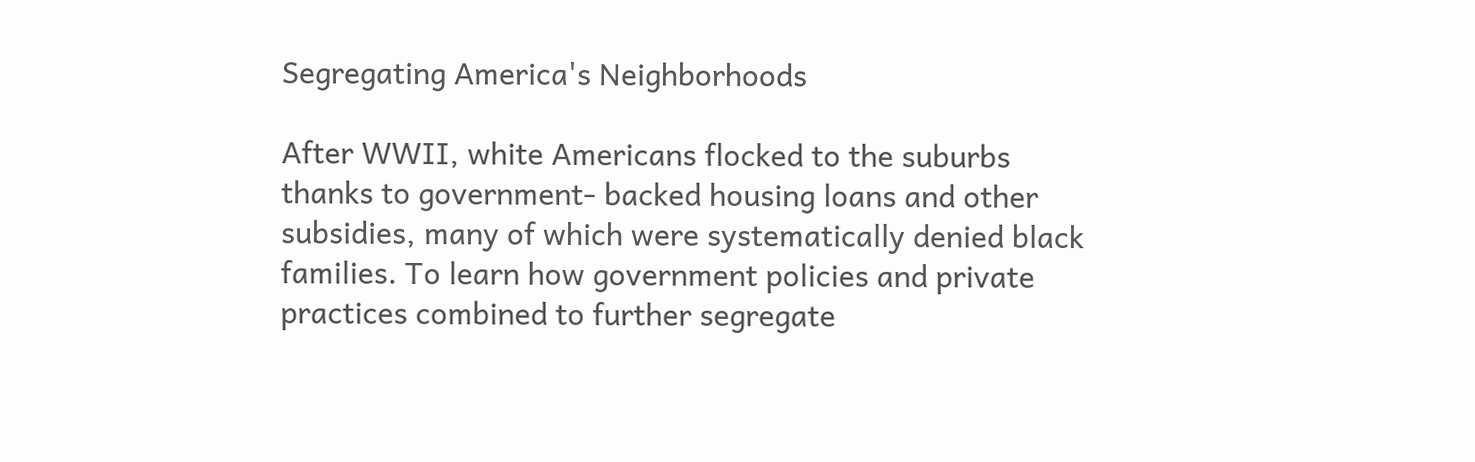Segregating America's Neighborhoods

After WWII, white Americans flocked to the suburbs thanks to government- backed housing loans and other subsidies, many of which were systematically denied black families. To learn how government policies and private practices combined to further segregate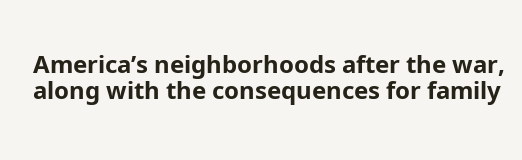America’s neighborhoods after the war, along with the consequences for family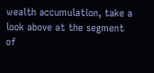wealth accumulation, take a look above at the segment of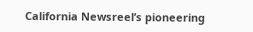California Newsreel’s pioneering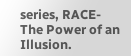series, RACE-The Power of an Illusion.